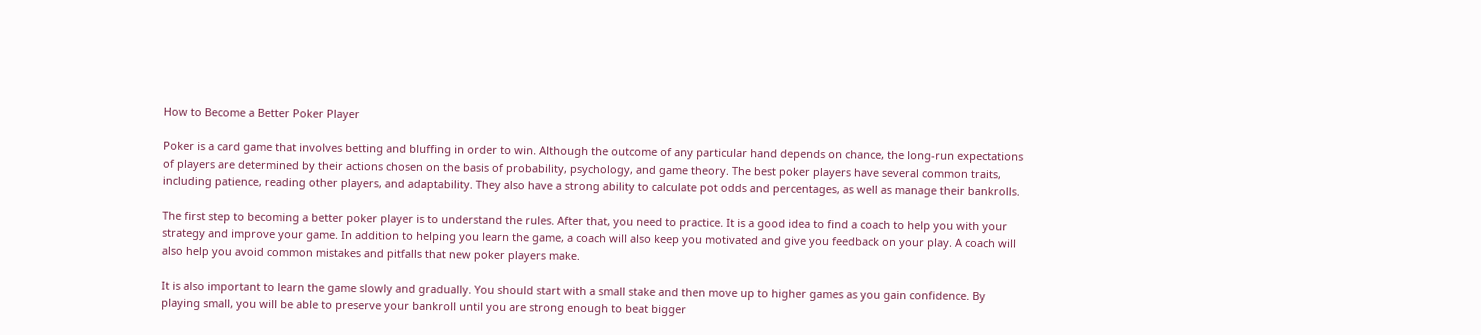How to Become a Better Poker Player

Poker is a card game that involves betting and bluffing in order to win. Although the outcome of any particular hand depends on chance, the long-run expectations of players are determined by their actions chosen on the basis of probability, psychology, and game theory. The best poker players have several common traits, including patience, reading other players, and adaptability. They also have a strong ability to calculate pot odds and percentages, as well as manage their bankrolls.

The first step to becoming a better poker player is to understand the rules. After that, you need to practice. It is a good idea to find a coach to help you with your strategy and improve your game. In addition to helping you learn the game, a coach will also keep you motivated and give you feedback on your play. A coach will also help you avoid common mistakes and pitfalls that new poker players make.

It is also important to learn the game slowly and gradually. You should start with a small stake and then move up to higher games as you gain confidence. By playing small, you will be able to preserve your bankroll until you are strong enough to beat bigger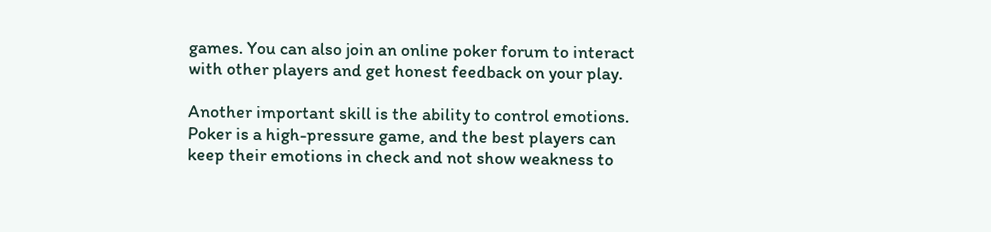games. You can also join an online poker forum to interact with other players and get honest feedback on your play.

Another important skill is the ability to control emotions. Poker is a high-pressure game, and the best players can keep their emotions in check and not show weakness to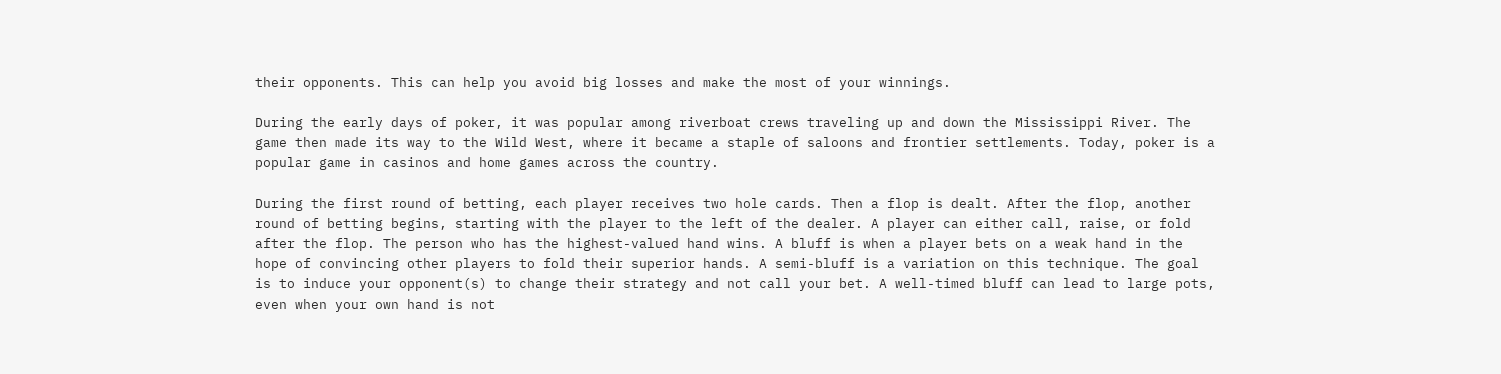their opponents. This can help you avoid big losses and make the most of your winnings.

During the early days of poker, it was popular among riverboat crews traveling up and down the Mississippi River. The game then made its way to the Wild West, where it became a staple of saloons and frontier settlements. Today, poker is a popular game in casinos and home games across the country.

During the first round of betting, each player receives two hole cards. Then a flop is dealt. After the flop, another round of betting begins, starting with the player to the left of the dealer. A player can either call, raise, or fold after the flop. The person who has the highest-valued hand wins. A bluff is when a player bets on a weak hand in the hope of convincing other players to fold their superior hands. A semi-bluff is a variation on this technique. The goal is to induce your opponent(s) to change their strategy and not call your bet. A well-timed bluff can lead to large pots, even when your own hand is not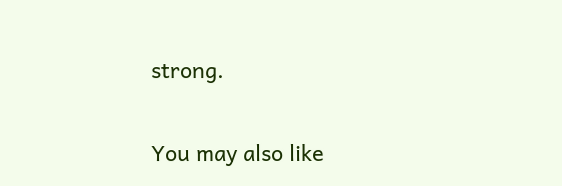strong.

You may also like